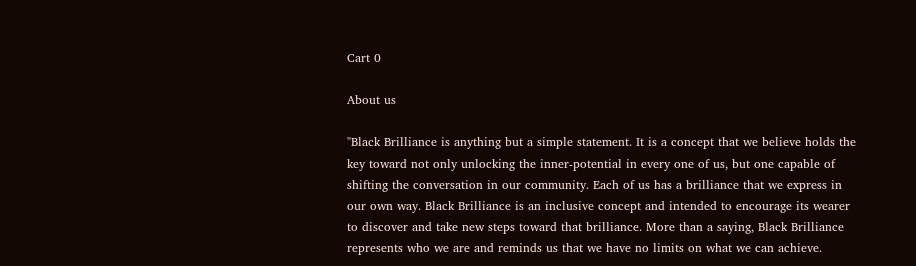Cart 0

About us

"Black Brilliance is anything but a simple statement. It is a concept that we believe holds the key toward not only unlocking the inner-potential in every one of us, but one capable of shifting the conversation in our community. Each of us has a brilliance that we express in our own way. Black Brilliance is an inclusive concept and intended to encourage its wearer to discover and take new steps toward that brilliance. More than a saying, Black Brilliance represents who we are and reminds us that we have no limits on what we can achieve.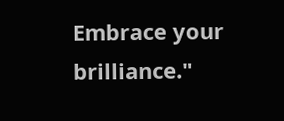Embrace your brilliance."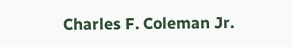Charles F. Coleman Jr.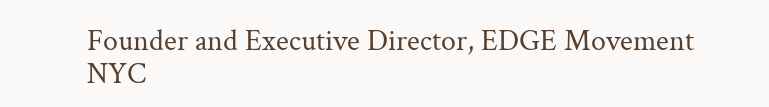Founder and Executive Director, EDGE Movement NYC